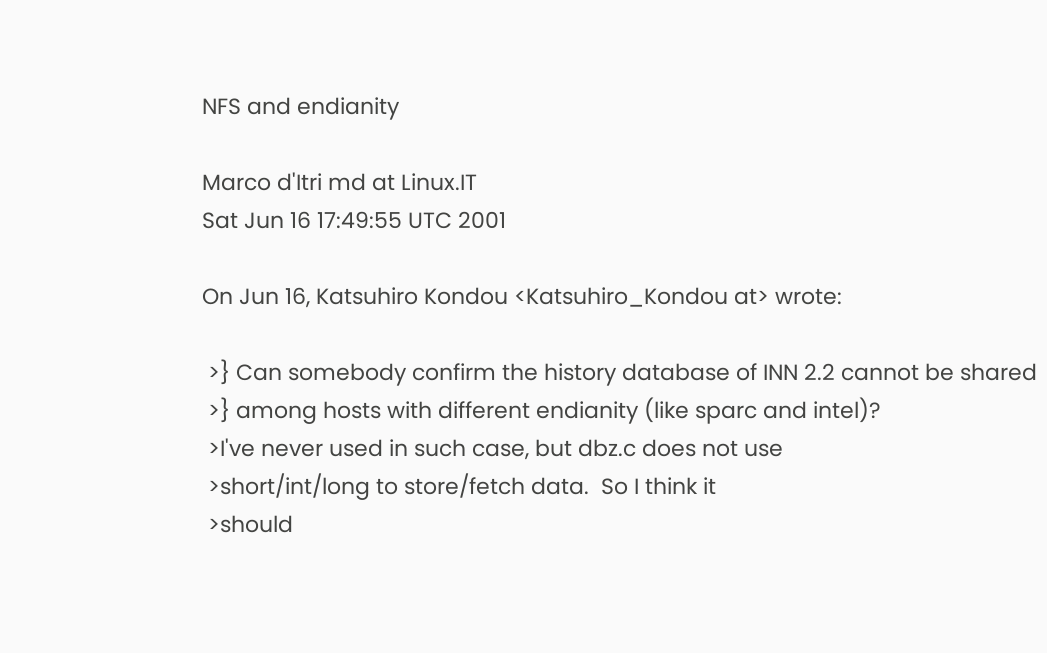NFS and endianity

Marco d'Itri md at Linux.IT
Sat Jun 16 17:49:55 UTC 2001

On Jun 16, Katsuhiro Kondou <Katsuhiro_Kondou at> wrote:

 >} Can somebody confirm the history database of INN 2.2 cannot be shared
 >} among hosts with different endianity (like sparc and intel)?
 >I've never used in such case, but dbz.c does not use
 >short/int/long to store/fetch data.  So I think it
 >should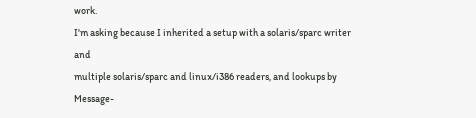work.
I'm asking because I inherited a setup with a solaris/sparc writer and
multiple solaris/sparc and linux/i386 readers, and lookups by Message-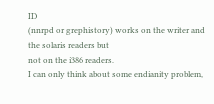ID
(nnrpd or grephistory) works on the writer and the solaris readers but
not on the i386 readers.
I can only think about some endianity problem,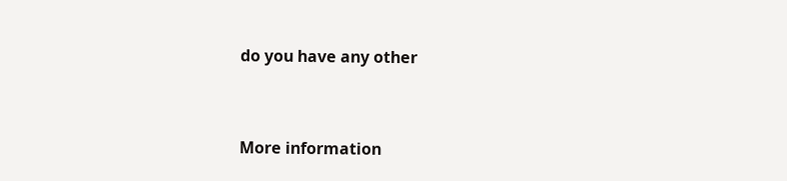do you have any other


More information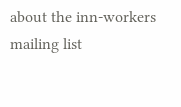about the inn-workers mailing list